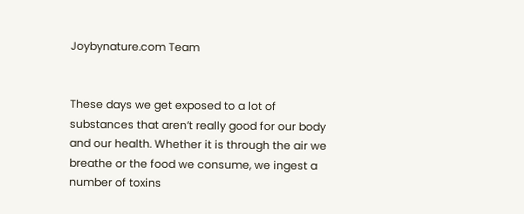Joybynature.com Team


These days we get exposed to a lot of substances that aren’t really good for our body and our health. Whether it is through the air we breathe or the food we consume, we ingest a number of toxins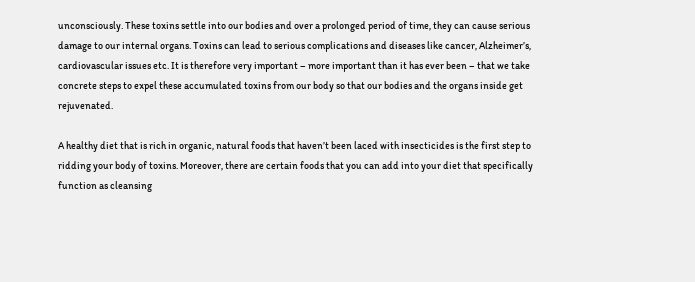unconsciously. These toxins settle into our bodies and over a prolonged period of time, they can cause serious damage to our internal organs. Toxins can lead to serious complications and diseases like cancer, Alzheimer’s, cardiovascular issues etc. It is therefore very important – more important than it has ever been – that we take concrete steps to expel these accumulated toxins from our body so that our bodies and the organs inside get rejuvenated.

A healthy diet that is rich in organic, natural foods that haven’t been laced with insecticides is the first step to ridding your body of toxins. Moreover, there are certain foods that you can add into your diet that specifically function as cleansing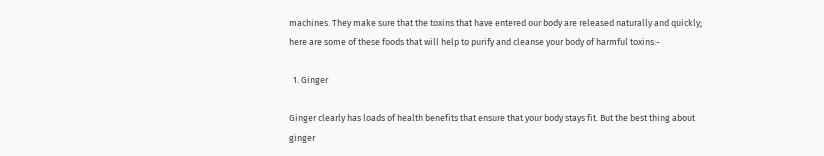machines. They make sure that the toxins that have entered our body are released naturally and quickly; here are some of these foods that will help to purify and cleanse your body of harmful toxins:-

  1. Ginger

Ginger clearly has loads of health benefits that ensure that your body stays fit. But the best thing about ginger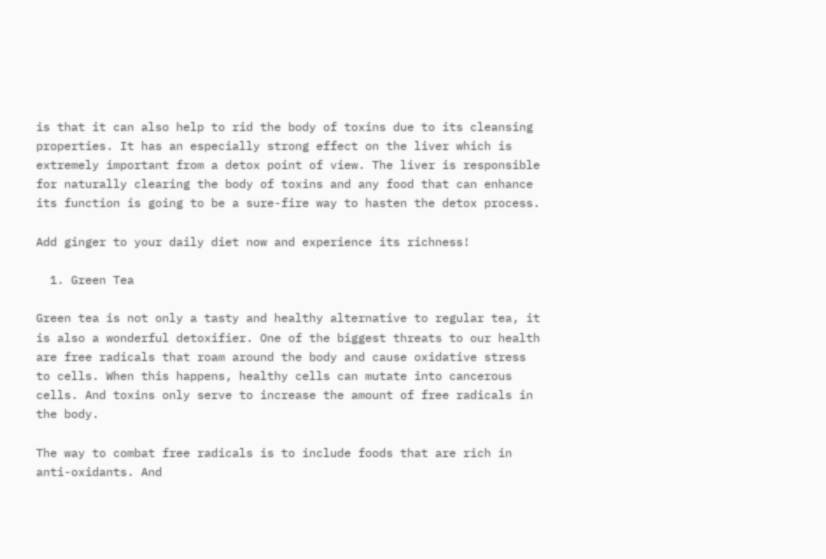is that it can also help to rid the body of toxins due to its cleansing properties. It has an especially strong effect on the liver which is extremely important from a detox point of view. The liver is responsible for naturally clearing the body of toxins and any food that can enhance its function is going to be a sure-fire way to hasten the detox process.

Add ginger to your daily diet now and experience its richness!

  1. Green Tea

Green tea is not only a tasty and healthy alternative to regular tea, it is also a wonderful detoxifier. One of the biggest threats to our health are free radicals that roam around the body and cause oxidative stress to cells. When this happens, healthy cells can mutate into cancerous cells. And toxins only serve to increase the amount of free radicals in the body.

The way to combat free radicals is to include foods that are rich in anti-oxidants. And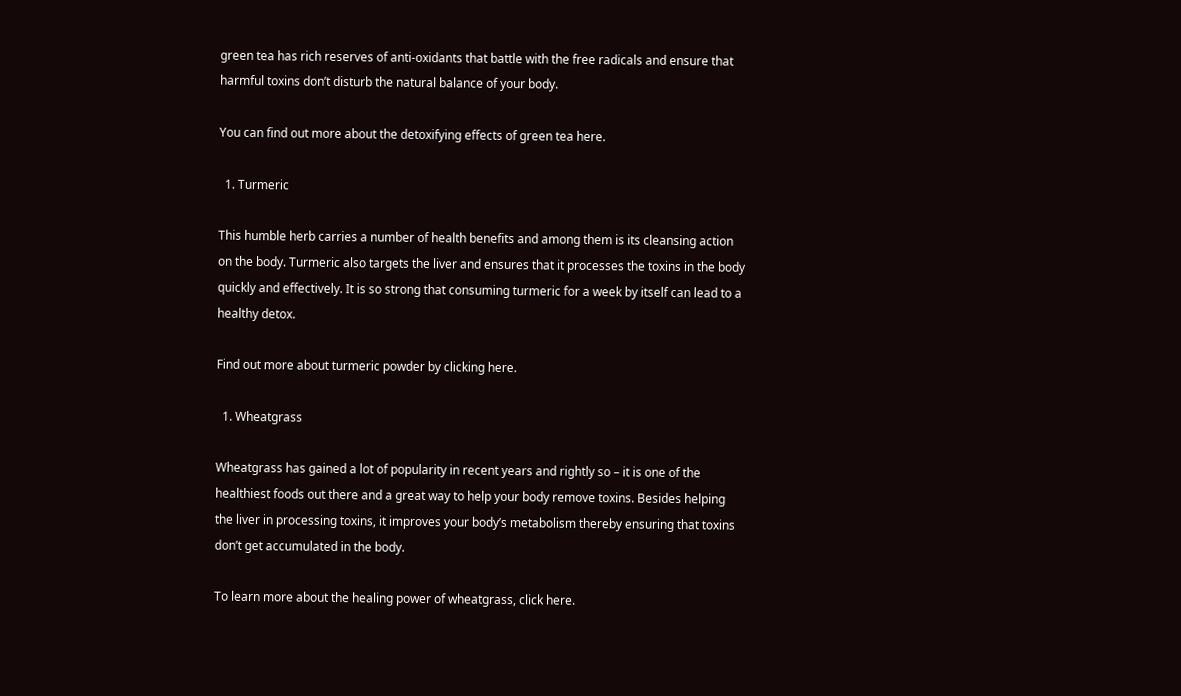green tea has rich reserves of anti-oxidants that battle with the free radicals and ensure that harmful toxins don’t disturb the natural balance of your body.

You can find out more about the detoxifying effects of green tea here.

  1. Turmeric

This humble herb carries a number of health benefits and among them is its cleansing action on the body. Turmeric also targets the liver and ensures that it processes the toxins in the body quickly and effectively. It is so strong that consuming turmeric for a week by itself can lead to a healthy detox.

Find out more about turmeric powder by clicking here.

  1. Wheatgrass

Wheatgrass has gained a lot of popularity in recent years and rightly so – it is one of the healthiest foods out there and a great way to help your body remove toxins. Besides helping the liver in processing toxins, it improves your body’s metabolism thereby ensuring that toxins don’t get accumulated in the body.

To learn more about the healing power of wheatgrass, click here.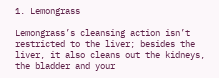1. Lemongrass

Lemongrass’s cleansing action isn’t restricted to the liver; besides the liver, it also cleans out the kidneys, the bladder and your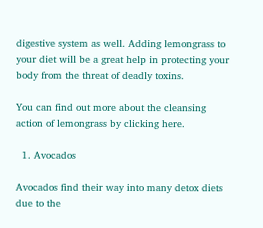digestive system as well. Adding lemongrass to your diet will be a great help in protecting your body from the threat of deadly toxins.

You can find out more about the cleansing action of lemongrass by clicking here.

  1. Avocados

Avocados find their way into many detox diets due to the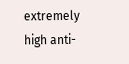extremely high anti-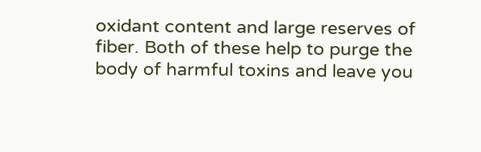oxidant content and large reserves of fiber. Both of these help to purge the body of harmful toxins and leave you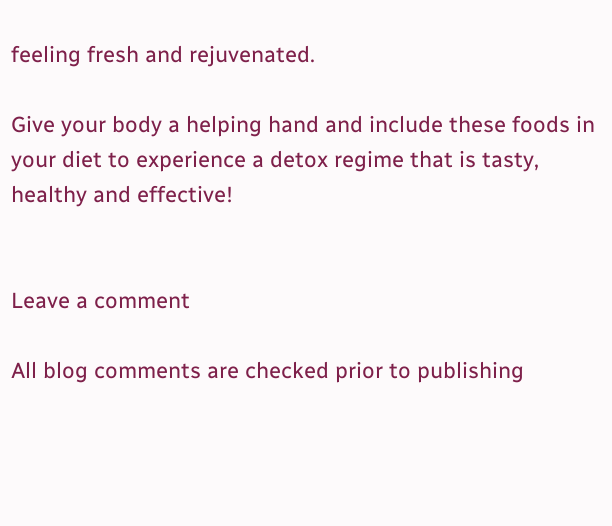feeling fresh and rejuvenated.

Give your body a helping hand and include these foods in your diet to experience a detox regime that is tasty, healthy and effective!


Leave a comment

All blog comments are checked prior to publishing